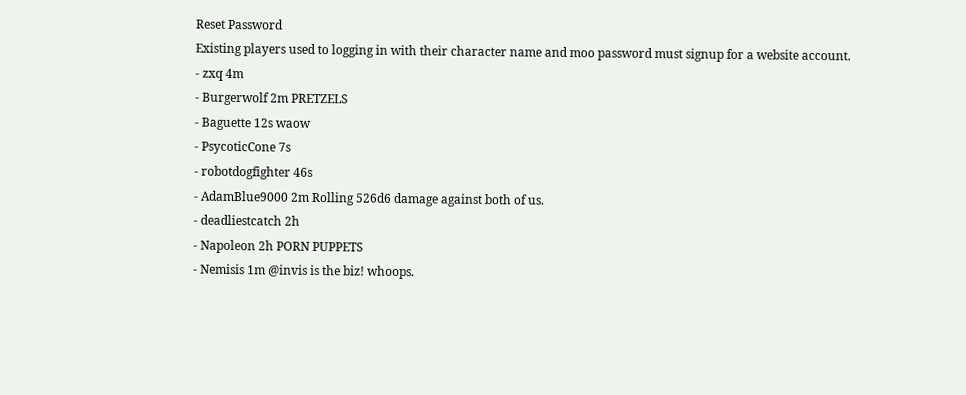Reset Password
Existing players used to logging in with their character name and moo password must signup for a website account.
- zxq 4m
- Burgerwolf 2m PRETZELS
- Baguette 12s waow
- PsycoticCone 7s
- robotdogfighter 46s
- AdamBlue9000 2m Rolling 526d6 damage against both of us.
- deadliestcatch 2h
- Napoleon 2h PORN PUPPETS
- Nemisis 1m @invis is the biz! whoops.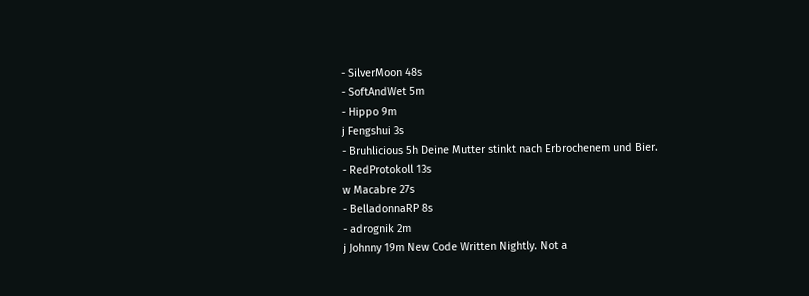- SilverMoon 48s
- SoftAndWet 5m
- Hippo 9m
j Fengshui 3s
- Bruhlicious 5h Deine Mutter stinkt nach Erbrochenem und Bier.
- RedProtokoll 13s
w Macabre 27s
- BelladonnaRP 8s
- adrognik 2m
j Johnny 19m New Code Written Nightly. Not a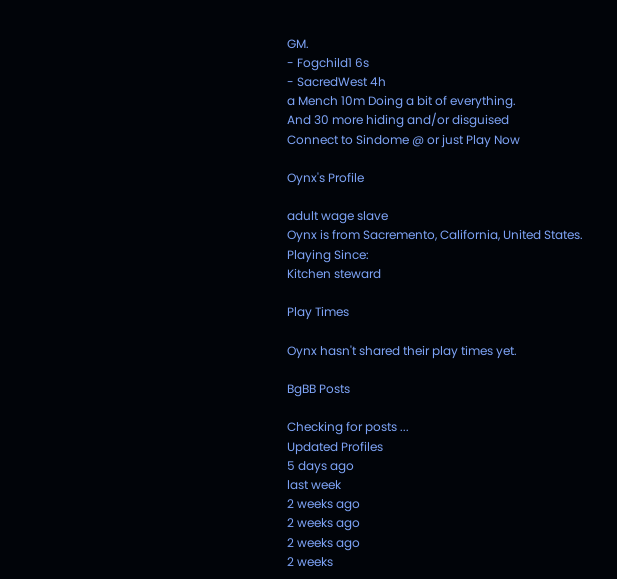GM.
- Fogchild1 6s
- SacredWest 4h
a Mench 10m Doing a bit of everything.
And 30 more hiding and/or disguised
Connect to Sindome @ or just Play Now

Oynx's Profile

adult wage slave
Oynx is from Sacremento, California, United States.
Playing Since:
Kitchen steward

Play Times

Oynx hasn't shared their play times yet.

BgBB Posts

Checking for posts ...
Updated Profiles
5 days ago
last week
2 weeks ago
2 weeks ago
2 weeks ago
2 weeks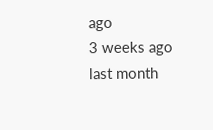ago
3 weeks ago
last month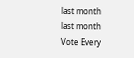last month
last month
Vote Every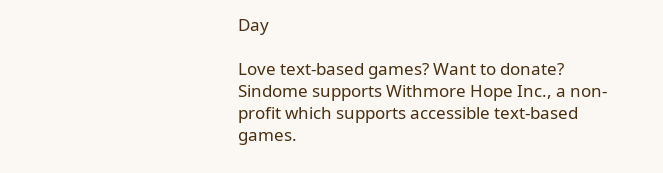Day

Love text-based games? Want to donate? Sindome supports Withmore Hope Inc., a non-profit which supports accessible text-based games.